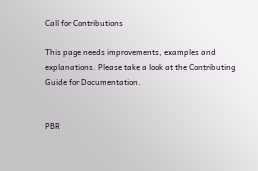Call for Contributions

This page needs improvements, examples and explanations. Please take a look at the Contributing Guide for Documentation.


PBR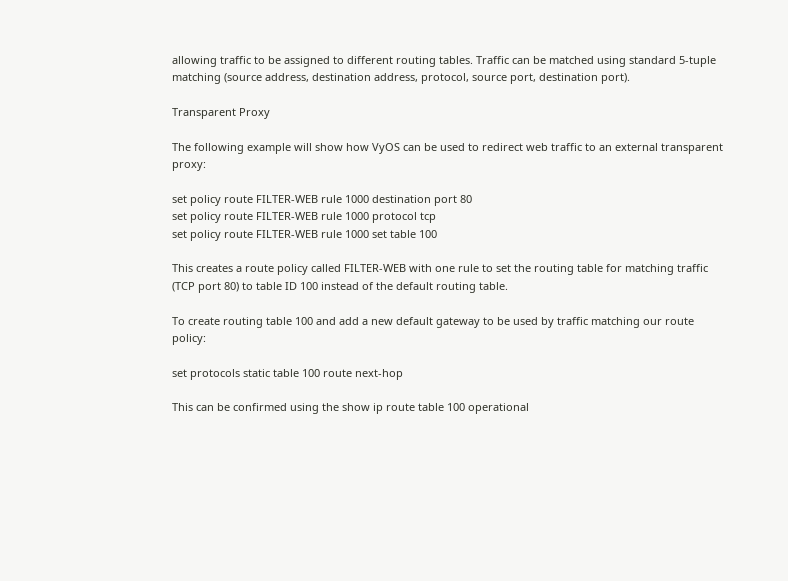allowing traffic to be assigned to different routing tables. Traffic can be matched using standard 5-tuple matching (source address, destination address, protocol, source port, destination port).

Transparent Proxy

The following example will show how VyOS can be used to redirect web traffic to an external transparent proxy:

set policy route FILTER-WEB rule 1000 destination port 80
set policy route FILTER-WEB rule 1000 protocol tcp
set policy route FILTER-WEB rule 1000 set table 100

This creates a route policy called FILTER-WEB with one rule to set the routing table for matching traffic (TCP port 80) to table ID 100 instead of the default routing table.

To create routing table 100 and add a new default gateway to be used by traffic matching our route policy:

set protocols static table 100 route next-hop

This can be confirmed using the show ip route table 100 operational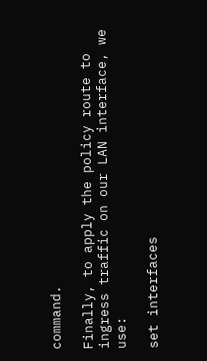command.

Finally, to apply the policy route to ingress traffic on our LAN interface, we use:

set interfaces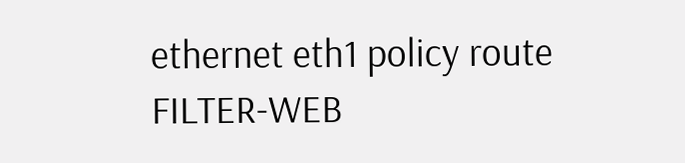ethernet eth1 policy route FILTER-WEB